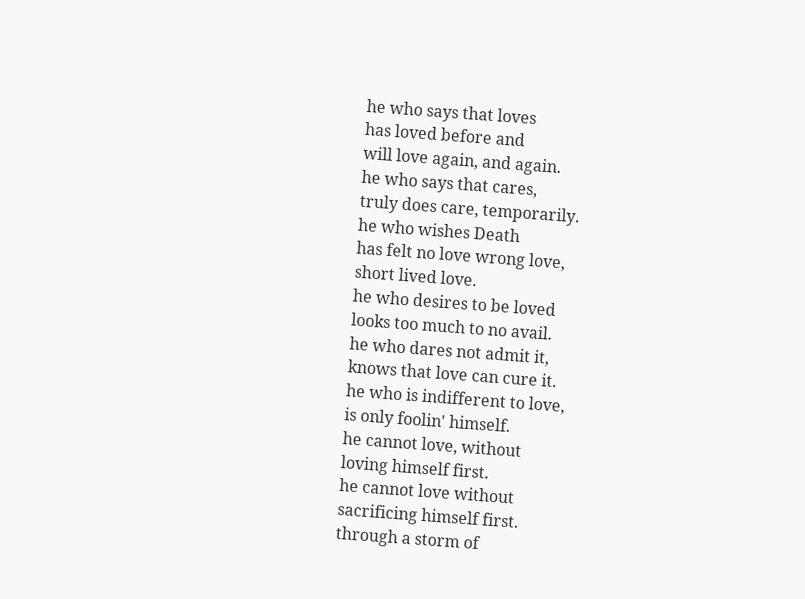he who says that loves
has loved before and
will love again, and again.
he who says that cares,
truly does care, temporarily.
he who wishes Death
has felt no love wrong love,
short lived love.
he who desires to be loved
looks too much to no avail.
he who dares not admit it,
knows that love can cure it.
he who is indifferent to love,
is only foolin' himself.
he cannot love, without
loving himself first.
he cannot love without
sacrificing himself first.
through a storm of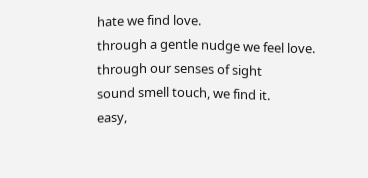hate we find love.
through a gentle nudge we feel love.
through our senses of sight
sound smell touch, we find it.
easy,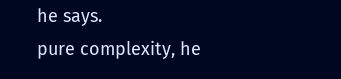he says.
pure complexity, he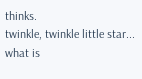thinks.
twinkle, twinkle little star...
what is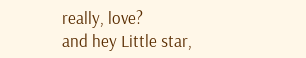really, love?
and hey Little star,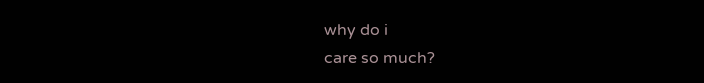why do i
care so much?